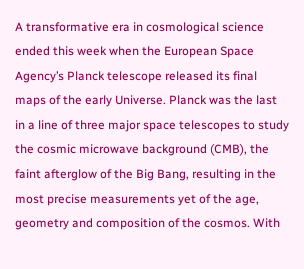A transformative era in cosmological science ended this week when the European Space Agency’s Planck telescope released its final maps of the early Universe. Planck was the last in a line of three major space telescopes to study the cosmic microwave background (CMB), the faint afterglow of the Big Bang, resulting in the most precise measurements yet of the age, geometry and composition of the cosmos. With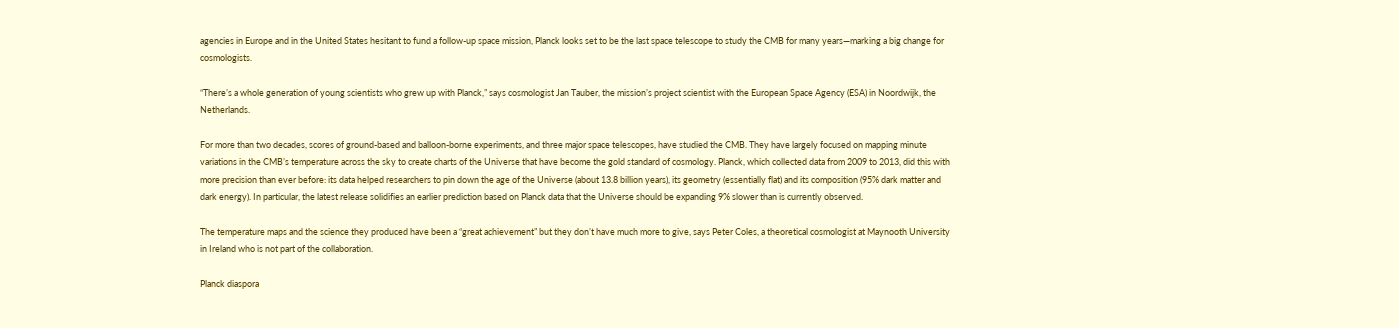agencies in Europe and in the United States hesitant to fund a follow-up space mission, Planck looks set to be the last space telescope to study the CMB for many years—marking a big change for cosmologists.

“There’s a whole generation of young scientists who grew up with Planck,” says cosmologist Jan Tauber, the mission’s project scientist with the European Space Agency (ESA) in Noordwijk, the Netherlands.

For more than two decades, scores of ground-based and balloon-borne experiments, and three major space telescopes, have studied the CMB. They have largely focused on mapping minute variations in the CMB’s temperature across the sky to create charts of the Universe that have become the gold standard of cosmology. Planck, which collected data from 2009 to 2013, did this with more precision than ever before: its data helped researchers to pin down the age of the Universe (about 13.8 billion years), its geometry (essentially flat) and its composition (95% dark matter and dark energy). In particular, the latest release solidifies an earlier prediction based on Planck data that the Universe should be expanding 9% slower than is currently observed.

The temperature maps and the science they produced have been a “great achievement” but they don’t have much more to give, says Peter Coles, a theoretical cosmologist at Maynooth University in Ireland who is not part of the collaboration.

Planck diaspora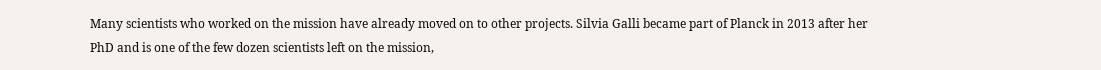Many scientists who worked on the mission have already moved on to other projects. Silvia Galli became part of Planck in 2013 after her PhD and is one of the few dozen scientists left on the mission,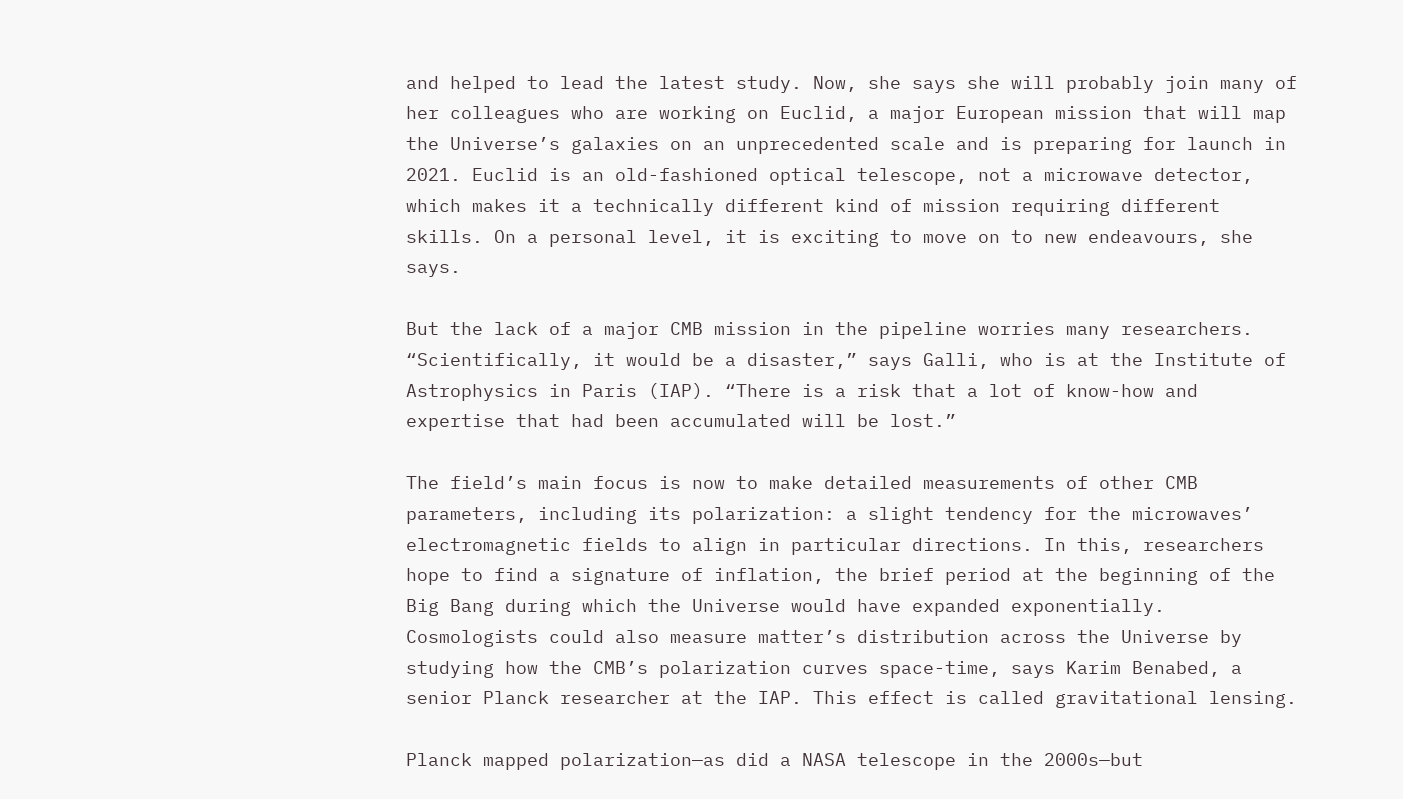and helped to lead the latest study. Now, she says she will probably join many of her colleagues who are working on Euclid, a major European mission that will map the Universe’s galaxies on an unprecedented scale and is preparing for launch in 2021. Euclid is an old-fashioned optical telescope, not a microwave detector, which makes it a technically different kind of mission requiring different skills. On a personal level, it is exciting to move on to new endeavours, she says.

But the lack of a major CMB mission in the pipeline worries many researchers. “Scientifically, it would be a disaster,” says Galli, who is at the Institute of Astrophysics in Paris (IAP). “There is a risk that a lot of know-how and expertise that had been accumulated will be lost.”

The field’s main focus is now to make detailed measurements of other CMB parameters, including its polarization: a slight tendency for the microwaves’ electromagnetic fields to align in particular directions. In this, researchers hope to find a signature of inflation, the brief period at the beginning of the Big Bang during which the Universe would have expanded exponentially. Cosmologists could also measure matter’s distribution across the Universe by studying how the CMB’s polarization curves space-time, says Karim Benabed, a senior Planck researcher at the IAP. This effect is called gravitational lensing.

Planck mapped polarization—as did a NASA telescope in the 2000s—but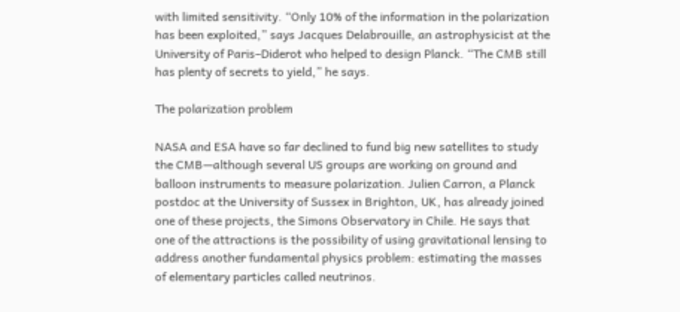with limited sensitivity. “Only 10% of the information in the polarization has been exploited,” says Jacques Delabrouille, an astrophysicist at the University of Paris–Diderot who helped to design Planck. “The CMB still has plenty of secrets to yield,” he says.

The polarization problem

NASA and ESA have so far declined to fund big new satellites to study the CMB—although several US groups are working on ground and balloon instruments to measure polarization. Julien Carron, a Planck postdoc at the University of Sussex in Brighton, UK, has already joined one of these projects, the Simons Observatory in Chile. He says that one of the attractions is the possibility of using gravitational lensing to address another fundamental physics problem: estimating the masses of elementary particles called neutrinos.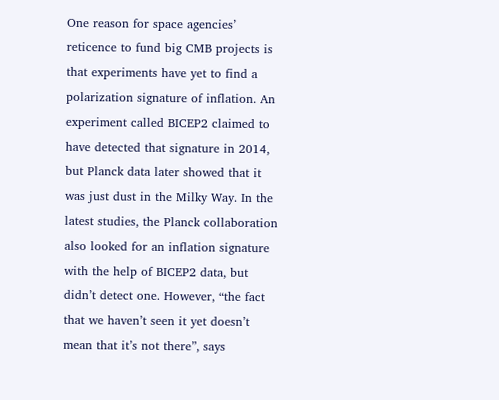One reason for space agencies’ reticence to fund big CMB projects is that experiments have yet to find a polarization signature of inflation. An experiment called BICEP2 claimed to have detected that signature in 2014, but Planck data later showed that it was just dust in the Milky Way. In the latest studies, the Planck collaboration also looked for an inflation signature with the help of BICEP2 data, but didn’t detect one. However, “the fact that we haven’t seen it yet doesn’t mean that it’s not there”, says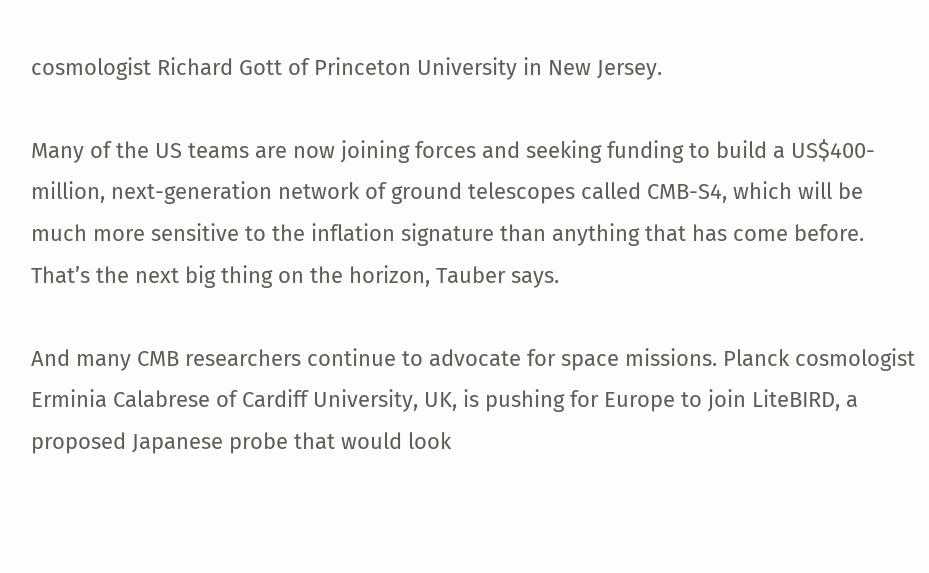cosmologist Richard Gott of Princeton University in New Jersey.

Many of the US teams are now joining forces and seeking funding to build a US$400-million, next-generation network of ground telescopes called CMB-S4, which will be much more sensitive to the inflation signature than anything that has come before. That’s the next big thing on the horizon, Tauber says.

And many CMB researchers continue to advocate for space missions. Planck cosmologist Erminia Calabrese of Cardiff University, UK, is pushing for Europe to join LiteBIRD, a proposed Japanese probe that would look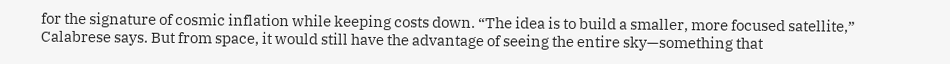for the signature of cosmic inflation while keeping costs down. “The idea is to build a smaller, more focused satellite,” Calabrese says. But from space, it would still have the advantage of seeing the entire sky—something that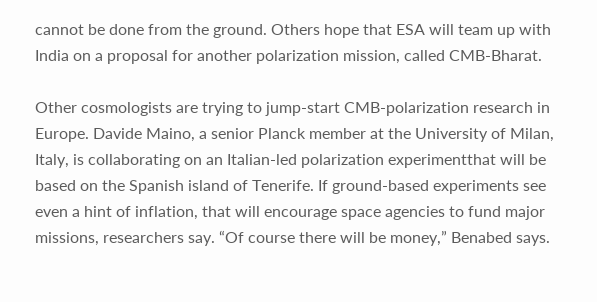cannot be done from the ground. Others hope that ESA will team up with India on a proposal for another polarization mission, called CMB-Bharat.

Other cosmologists are trying to jump-start CMB-polarization research in Europe. Davide Maino, a senior Planck member at the University of Milan, Italy, is collaborating on an Italian-led polarization experimentthat will be based on the Spanish island of Tenerife. If ground-based experiments see even a hint of inflation, that will encourage space agencies to fund major missions, researchers say. “Of course there will be money,” Benabed says.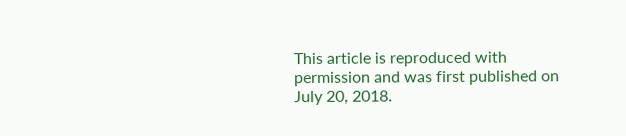This article is reproduced with permission and was first published on July 20, 2018.